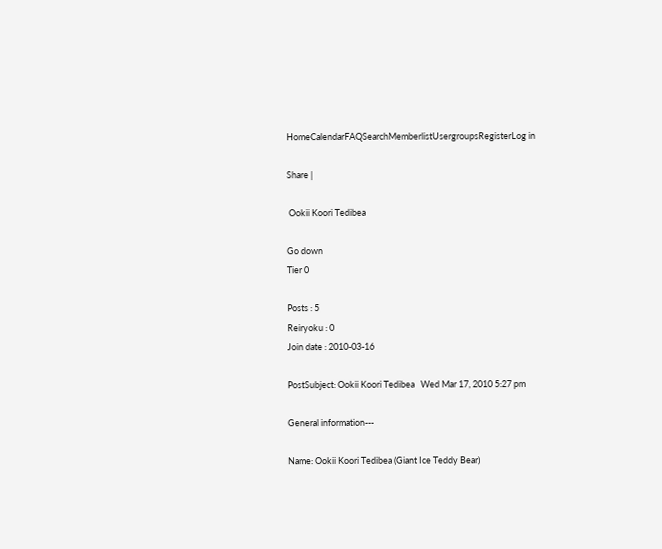HomeCalendarFAQSearchMemberlistUsergroupsRegisterLog in

Share |

 Ookii Koori Tedibea

Go down
Tier 0

Posts : 5
Reiryoku : 0
Join date : 2010-03-16

PostSubject: Ookii Koori Tedibea   Wed Mar 17, 2010 5:27 pm

General information---

Name: Ookii Koori Tedibea (Giant Ice Teddy Bear)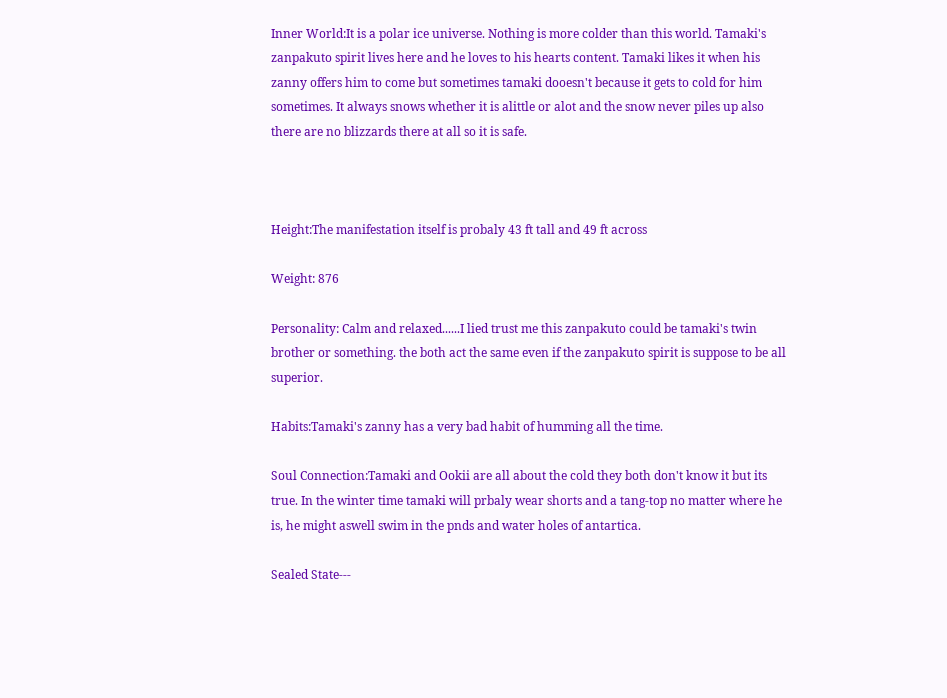Inner World:It is a polar ice universe. Nothing is more colder than this world. Tamaki's zanpakuto spirit lives here and he loves to his hearts content. Tamaki likes it when his zanny offers him to come but sometimes tamaki dooesn't because it gets to cold for him sometimes. It always snows whether it is alittle or alot and the snow never piles up also there are no blizzards there at all so it is safe.



Height:The manifestation itself is probaly 43 ft tall and 49 ft across

Weight: 876

Personality: Calm and relaxed......I lied trust me this zanpakuto could be tamaki's twin brother or something. the both act the same even if the zanpakuto spirit is suppose to be all superior.

Habits:Tamaki's zanny has a very bad habit of humming all the time.

Soul Connection:Tamaki and Ookii are all about the cold they both don't know it but its true. In the winter time tamaki will prbaly wear shorts and a tang-top no matter where he is, he might aswell swim in the pnds and water holes of antartica.

Sealed State---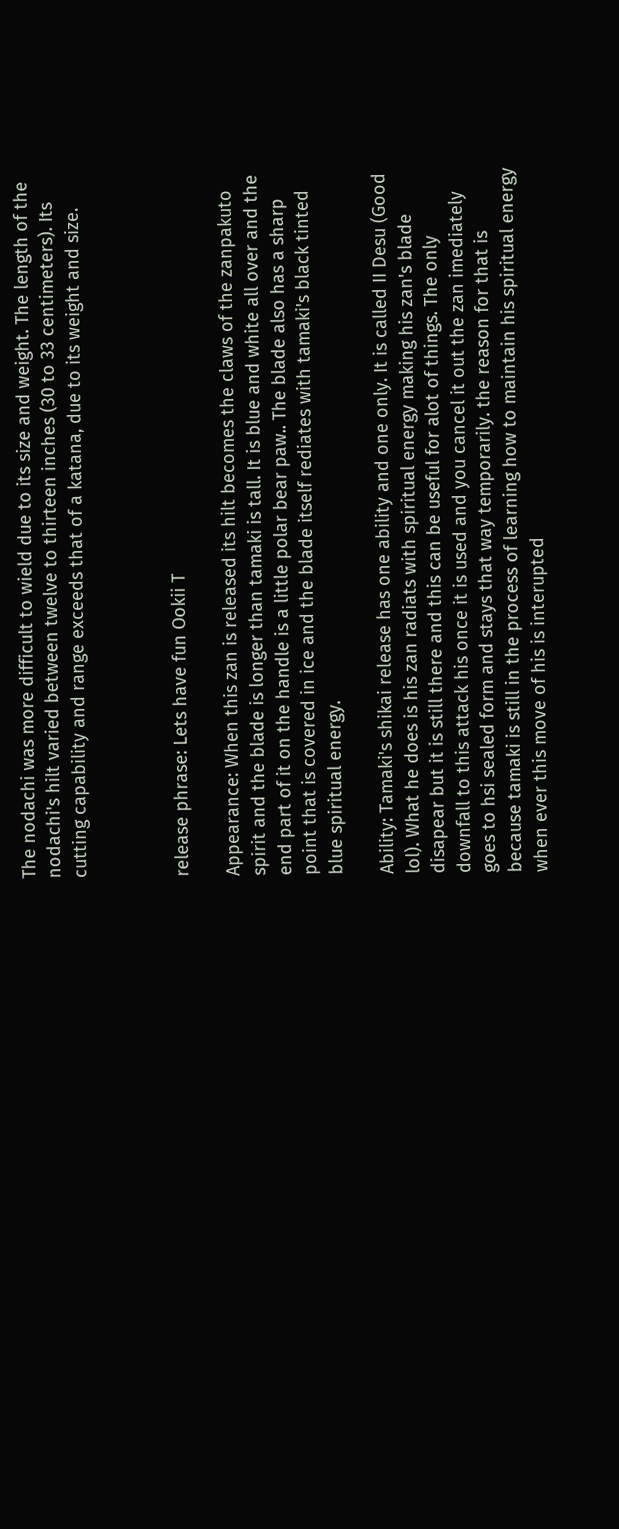The nodachi was more difficult to wield due to its size and weight. The length of the nodachi's hilt varied between twelve to thirteen inches (30 to 33 centimeters). Its cutting capability and range exceeds that of a katana, due to its weight and size.



release phrase: Lets have fun Ookii T

Appearance: When this zan is released its hilt becomes the claws of the zanpakuto spirit and the blade is longer than tamaki is tall. It is blue and white all over and the end part of it on the handle is a little polar bear paw.. The blade also has a sharp point that is covered in ice and the blade itself rediates with tamaki's black tinted blue spiritual energy.

Ability: Tamaki's shikai release has one ability and one only. It is called II Desu (Good lol). What he does is his zan radiats with spiritual energy making his zan's blade disapear but it is still there and this can be useful for alot of things. The only downfall to this attack his once it is used and you cancel it out the zan imediately goes to hsi sealed form and stays that way temporarily. the reason for that is because tamaki is still in the process of learning how to maintain his spiritual energy when ever this move of his is interupted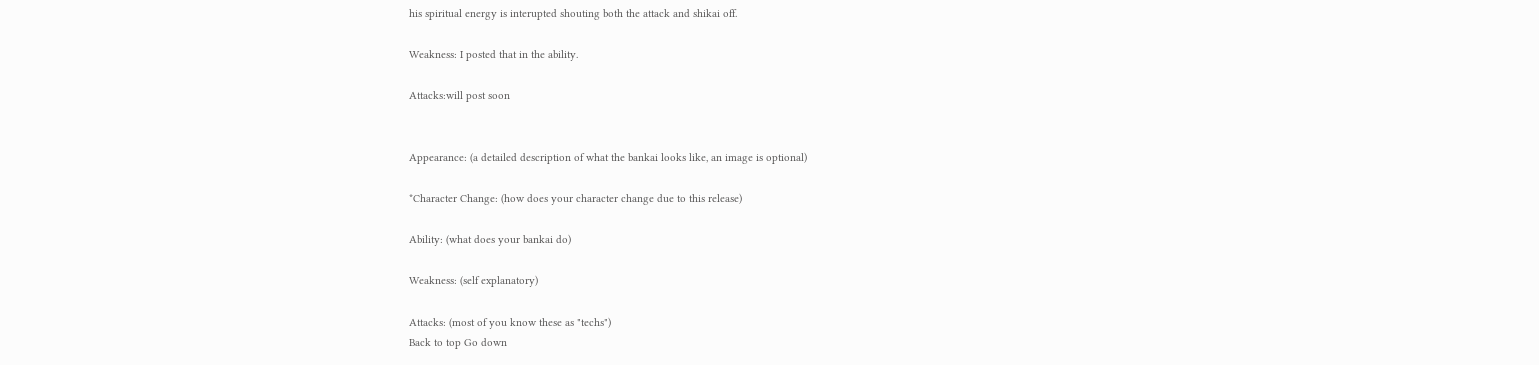his spiritual energy is interupted shouting both the attack and shikai off.

Weakness: I posted that in the ability.

Attacks:will post soon


Appearance: (a detailed description of what the bankai looks like, an image is optional)

*Character Change: (how does your character change due to this release)

Ability: (what does your bankai do)

Weakness: (self explanatory)

Attacks: (most of you know these as "techs")
Back to top Go down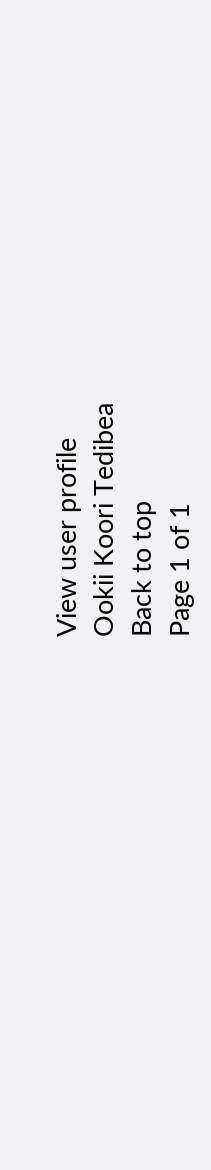View user profile
Ookii Koori Tedibea
Back to top
Page 1 of 1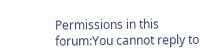Permissions in this forum:You cannot reply to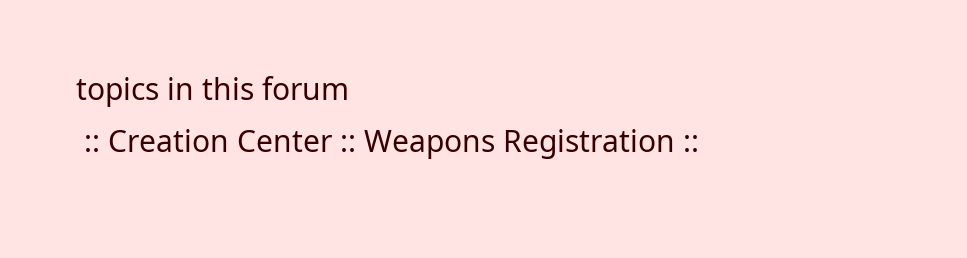topics in this forum
 :: Creation Center :: Weapons Registration ::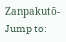Zanpakutō-
Jump to: